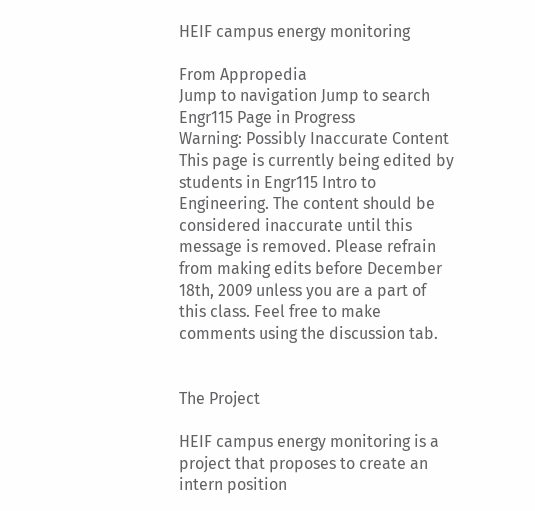HEIF campus energy monitoring

From Appropedia
Jump to navigation Jump to search
Engr115 Page in Progress
Warning: Possibly Inaccurate Content
This page is currently being edited by students in Engr115 Intro to Engineering. The content should be considered inaccurate until this message is removed. Please refrain from making edits before December 18th, 2009 unless you are a part of this class. Feel free to make comments using the discussion tab.


The Project

HEIF campus energy monitoring is a project that proposes to create an intern position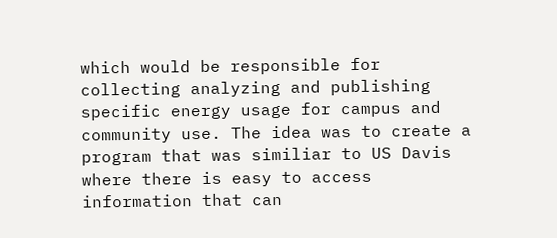which would be responsible for collecting analyzing and publishing specific energy usage for campus and community use. The idea was to create a program that was similiar to US Davis where there is easy to access information that can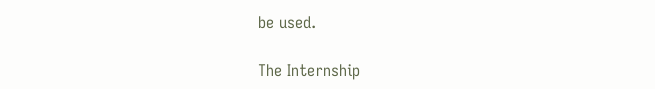be used.

The Internship